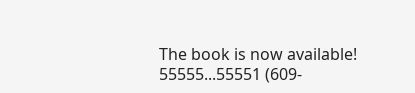The book is now available! 55555...55551 (609-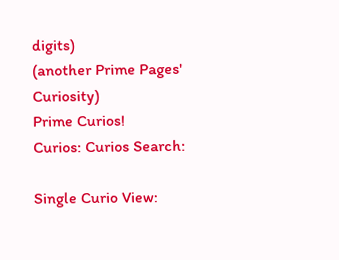digits)
(another Prime Pages' Curiosity)
Prime Curios!
Curios: Curios Search:

Single Curio View: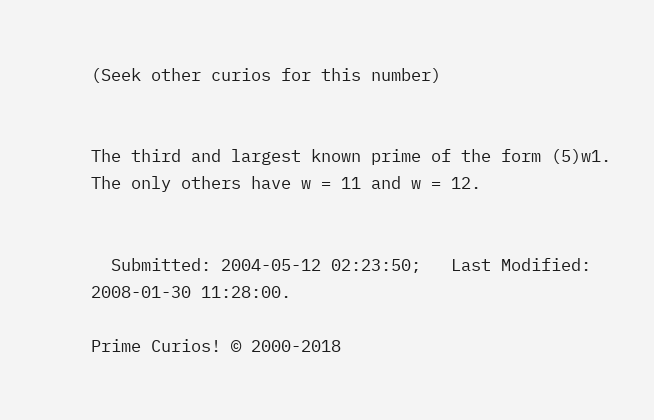(Seek other curios for this number)


The third and largest known prime of the form (5)w1. The only others have w = 11 and w = 12.


  Submitted: 2004-05-12 02:23:50;   Last Modified: 2008-01-30 11:28:00.

Prime Curios! © 2000-2018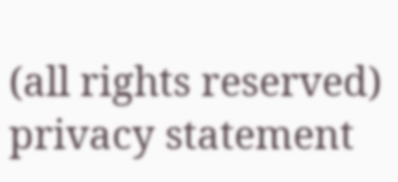(all rights reserved)  privacy statement